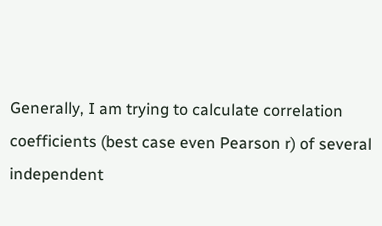Generally, I am trying to calculate correlation coefficients (best case even Pearson r) of several independent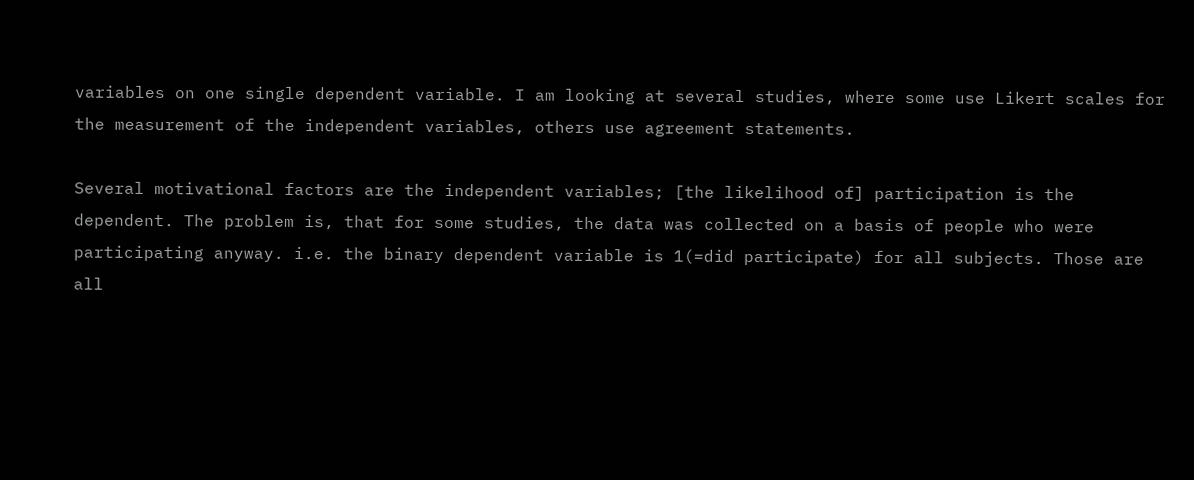variables on one single dependent variable. I am looking at several studies, where some use Likert scales for the measurement of the independent variables, others use agreement statements.

Several motivational factors are the independent variables; [the likelihood of] participation is the dependent. The problem is, that for some studies, the data was collected on a basis of people who were participating anyway. i.e. the binary dependent variable is 1(=did participate) for all subjects. Those are all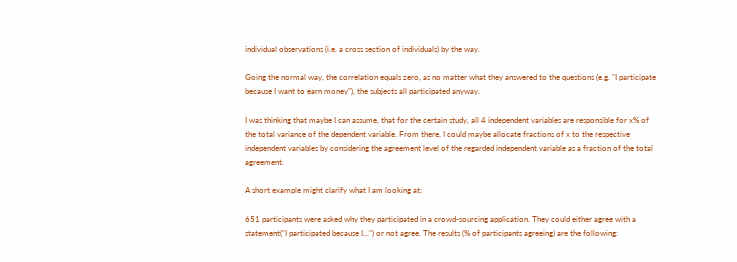individual observations (i.e. a cross section of individuals) by the way.

Going the normal way, the correlation equals zero, as no matter what they answered to the questions (e.g. "I participate because I want to earn money"), the subjects all participated anyway.

I was thinking that maybe I can assume, that for the certain study, all 4 independent variables are responsible for x% of the total variance of the dependent variable. From there, I could maybe allocate fractions of x to the respective independent variables by considering the agreement level of the regarded independent variable as a fraction of the total agreement.

A short example might clarify what I am looking at:

651 participants were asked why they participated in a crowd-sourcing application. They could either agree with a statement("I participated because I...") or not agree. The results (% of participants agreeing) are the following: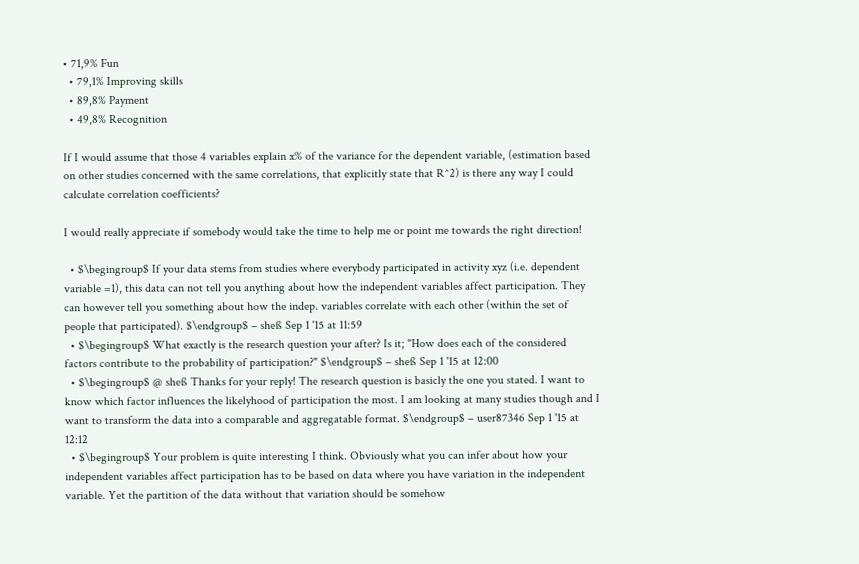• 71,9% Fun
  • 79,1% Improving skills
  • 89,8% Payment
  • 49,8% Recognition

If I would assume that those 4 variables explain x% of the variance for the dependent variable, (estimation based on other studies concerned with the same correlations, that explicitly state that R^2) is there any way I could calculate correlation coefficients?

I would really appreciate if somebody would take the time to help me or point me towards the right direction!

  • $\begingroup$ If your data stems from studies where everybody participated in activity xyz (i.e. dependent variable =1), this data can not tell you anything about how the independent variables affect participation. They can however tell you something about how the indep. variables correlate with each other (within the set of people that participated). $\endgroup$ – sheß Sep 1 '15 at 11:59
  • $\begingroup$ What exactly is the research question your after? Is it; "How does each of the considered factors contribute to the probability of participation?" $\endgroup$ – sheß Sep 1 '15 at 12:00
  • $\begingroup$ @ sheß Thanks for your reply! The research question is basicly the one you stated. I want to know which factor influences the likelyhood of participation the most. I am looking at many studies though and I want to transform the data into a comparable and aggregatable format. $\endgroup$ – user87346 Sep 1 '15 at 12:12
  • $\begingroup$ Your problem is quite interesting I think. Obviously what you can infer about how your independent variables affect participation has to be based on data where you have variation in the independent variable. Yet the partition of the data without that variation should be somehow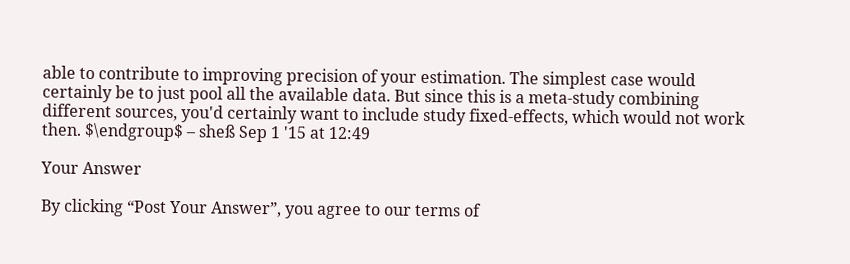able to contribute to improving precision of your estimation. The simplest case would certainly be to just pool all the available data. But since this is a meta-study combining different sources, you'd certainly want to include study fixed-effects, which would not work then. $\endgroup$ – sheß Sep 1 '15 at 12:49

Your Answer

By clicking “Post Your Answer”, you agree to our terms of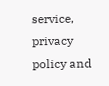service, privacy policy and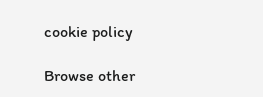cookie policy

Browse other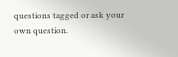questions tagged or ask your own question.